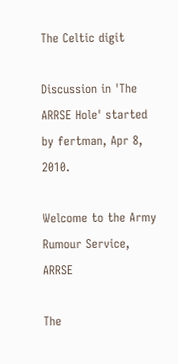The Celtic digit

Discussion in 'The ARRSE Hole' started by fertman, Apr 8, 2010.

Welcome to the Army Rumour Service, ARRSE

The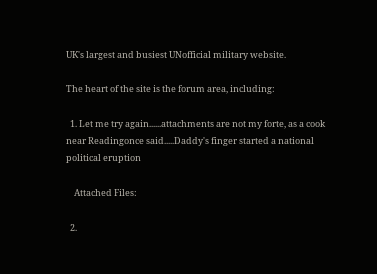UK's largest and busiest UNofficial military website.

The heart of the site is the forum area, including:

  1. Let me try again......attachments are not my forte, as a cook near Readingonce said.....Daddy's finger started a national political eruption

    Attached Files:

  2.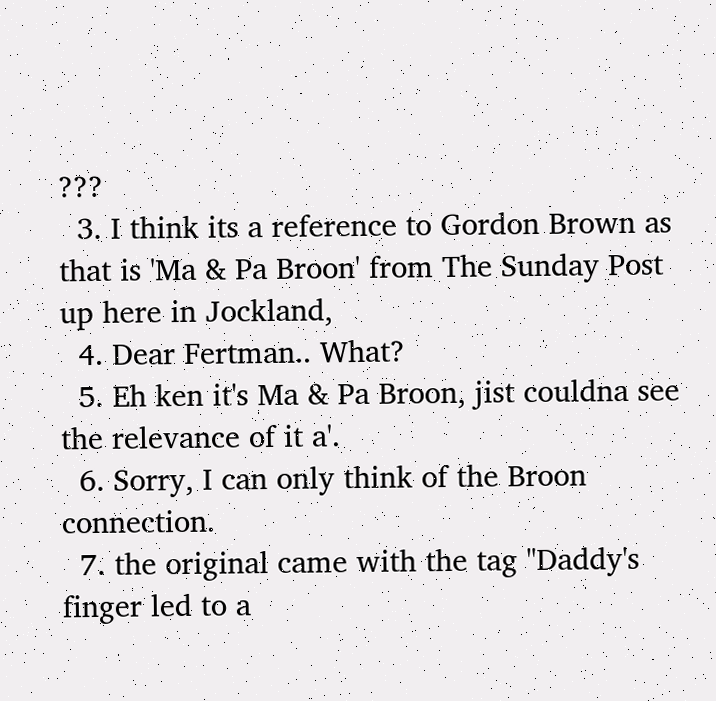???
  3. I think its a reference to Gordon Brown as that is 'Ma & Pa Broon' from The Sunday Post up here in Jockland,
  4. Dear Fertman.. What?
  5. Eh ken it's Ma & Pa Broon, jist couldna see the relevance of it a'.
  6. Sorry, I can only think of the Broon connection.
  7. the original came with the tag "Daddy's finger led to a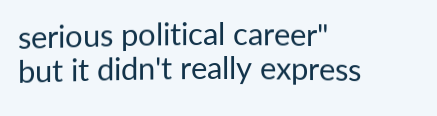serious political career" but it didn't really express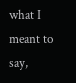what I meant to say,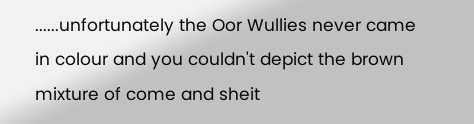......unfortunately the Oor Wullies never came in colour and you couldn't depict the brown mixture of come and sheit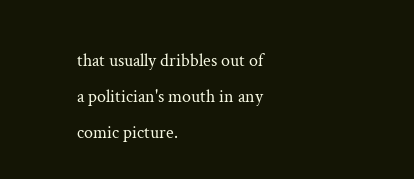that usually dribbles out of a politician's mouth in any comic picture.